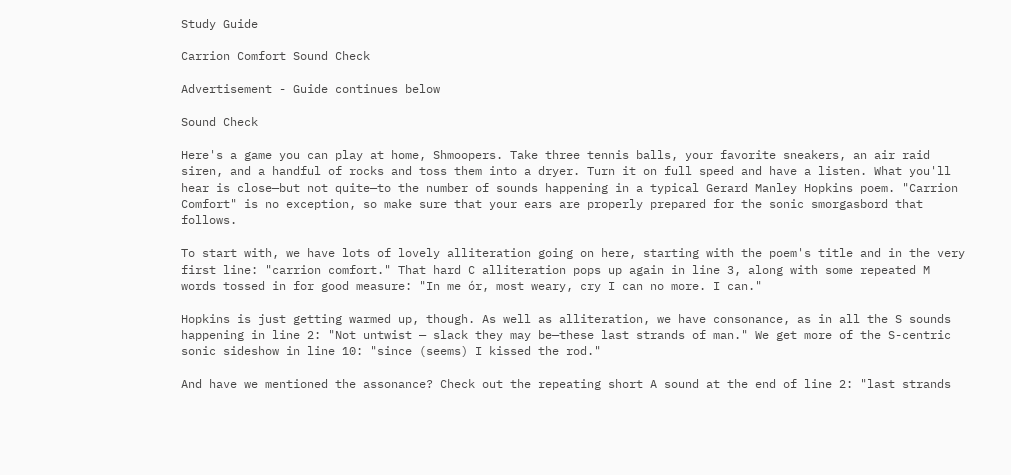Study Guide

Carrion Comfort Sound Check

Advertisement - Guide continues below

Sound Check

Here's a game you can play at home, Shmoopers. Take three tennis balls, your favorite sneakers, an air raid siren, and a handful of rocks and toss them into a dryer. Turn it on full speed and have a listen. What you'll hear is close—but not quite—to the number of sounds happening in a typical Gerard Manley Hopkins poem. "Carrion Comfort" is no exception, so make sure that your ears are properly prepared for the sonic smorgasbord that follows.

To start with, we have lots of lovely alliteration going on here, starting with the poem's title and in the very first line: "carrion comfort." That hard C alliteration pops up again in line 3, along with some repeated M words tossed in for good measure: "In me ór, most weary, cry I can no more. I can."

Hopkins is just getting warmed up, though. As well as alliteration, we have consonance, as in all the S sounds happening in line 2: "Not untwist — slack they may be—these last strands of man." We get more of the S-centric sonic sideshow in line 10: "since (seems) I kissed the rod."

And have we mentioned the assonance? Check out the repeating short A sound at the end of line 2: "last strands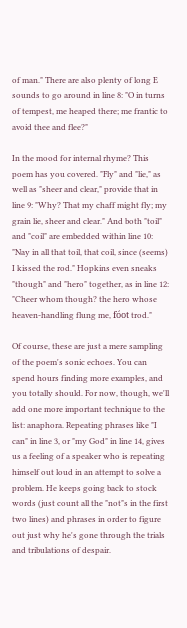of man." There are also plenty of long E sounds to go around in line 8: "O in turns of tempest, me heaped there; me frantic to avoid thee and flee?"

In the mood for internal rhyme? This poem has you covered. "Fly" and "lie," as well as "sheer and clear," provide that in line 9: "Why? That my chaff might fly; my grain lie, sheer and clear." And both "toil" and "coil" are embedded within line 10: "Nay in all that toil, that coil, since (seems) I kissed the rod." Hopkins even sneaks "though" and "hero" together, as in line 12: "Cheer whom though? the hero whose heaven-handling flung me, fóot trod."

Of course, these are just a mere sampling of the poem's sonic echoes. You can spend hours finding more examples, and you totally should. For now, though, we'll add one more important technique to the list: anaphora. Repeating phrases like "I can" in line 3, or "my God" in line 14, gives us a feeling of a speaker who is repeating himself out loud in an attempt to solve a problem. He keeps going back to stock words (just count all the "not"s in the first two lines) and phrases in order to figure out just why he's gone through the trials and tribulations of despair.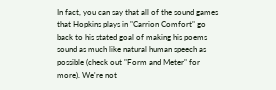In fact, you can say that all of the sound games that Hopkins plays in "Carrion Comfort" go back to his stated goal of making his poems sound as much like natural human speech as possible (check out "Form and Meter" for more). We're not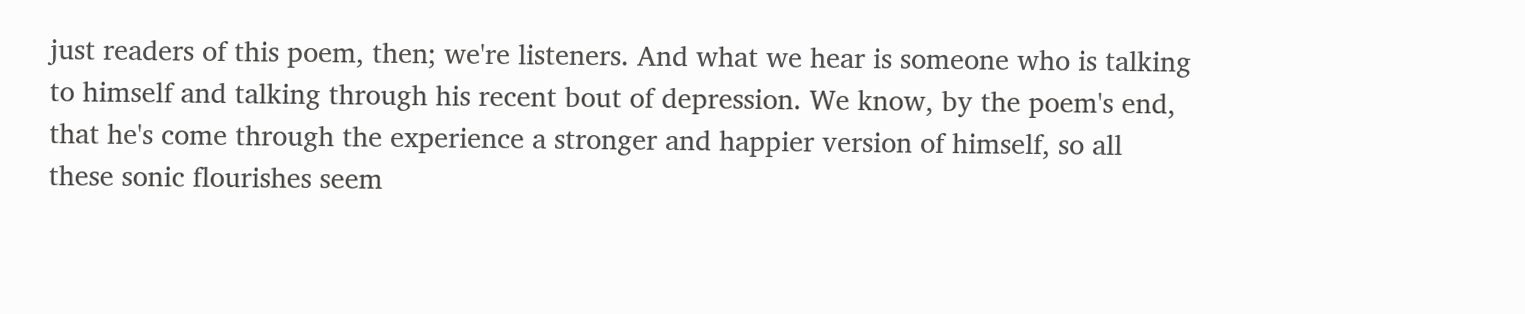just readers of this poem, then; we're listeners. And what we hear is someone who is talking to himself and talking through his recent bout of depression. We know, by the poem's end, that he's come through the experience a stronger and happier version of himself, so all these sonic flourishes seem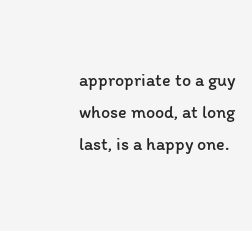appropriate to a guy whose mood, at long last, is a happy one.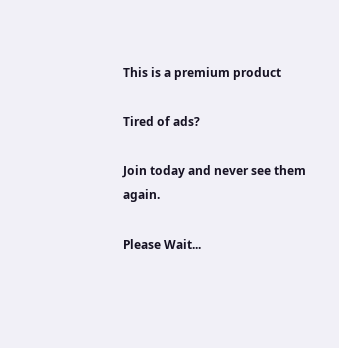This is a premium product

Tired of ads?

Join today and never see them again.

Please Wait...